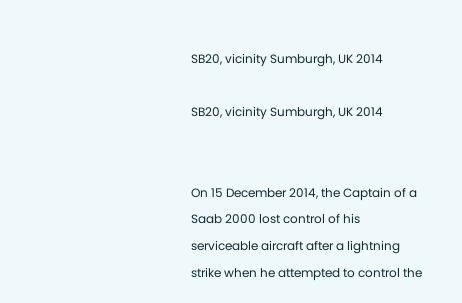SB20, vicinity Sumburgh, UK 2014

SB20, vicinity Sumburgh, UK 2014


On 15 December 2014, the Captain of a Saab 2000 lost control of his serviceable aircraft after a lightning strike when he attempted to control the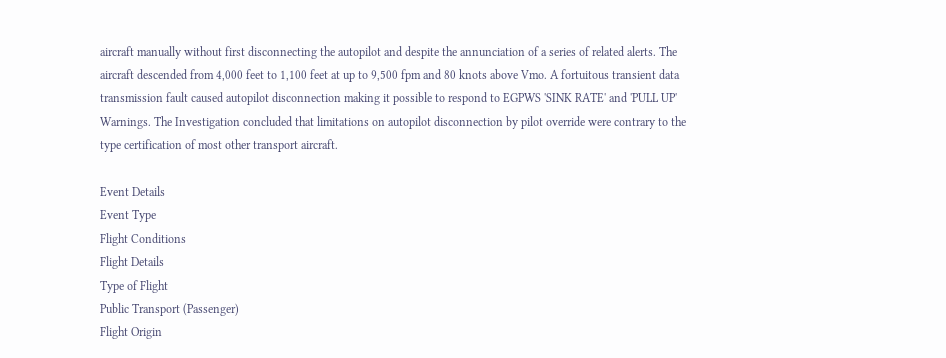aircraft manually without first disconnecting the autopilot and despite the annunciation of a series of related alerts. The aircraft descended from 4,000 feet to 1,100 feet at up to 9,500 fpm and 80 knots above Vmo. A fortuitous transient data transmission fault caused autopilot disconnection making it possible to respond to EGPWS 'SINK RATE' and 'PULL UP' Warnings. The Investigation concluded that limitations on autopilot disconnection by pilot override were contrary to the type certification of most other transport aircraft.

Event Details
Event Type
Flight Conditions
Flight Details
Type of Flight
Public Transport (Passenger)
Flight Origin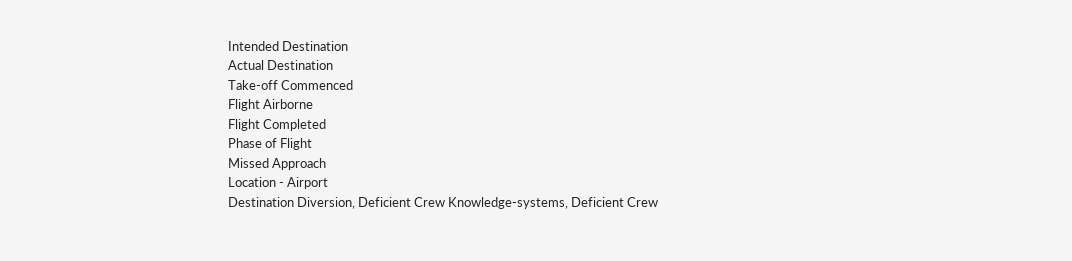Intended Destination
Actual Destination
Take-off Commenced
Flight Airborne
Flight Completed
Phase of Flight
Missed Approach
Location - Airport
Destination Diversion, Deficient Crew Knowledge-systems, Deficient Crew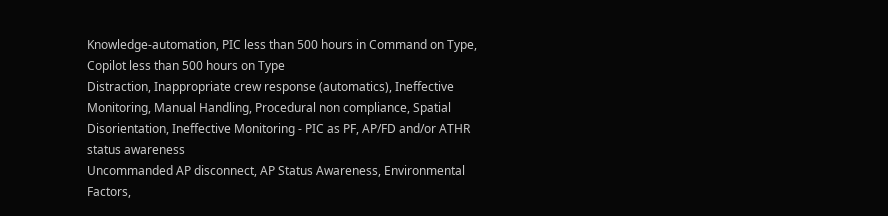Knowledge-automation, PIC less than 500 hours in Command on Type, Copilot less than 500 hours on Type
Distraction, Inappropriate crew response (automatics), Ineffective Monitoring, Manual Handling, Procedural non compliance, Spatial Disorientation, Ineffective Monitoring - PIC as PF, AP/FD and/or ATHR status awareness
Uncommanded AP disconnect, AP Status Awareness, Environmental Factors,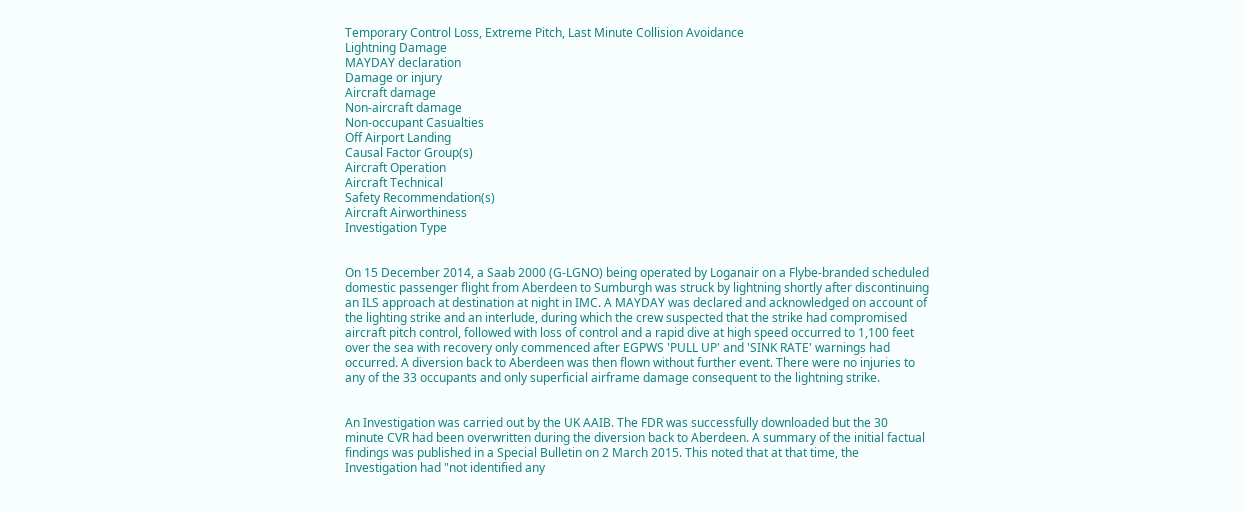Temporary Control Loss, Extreme Pitch, Last Minute Collision Avoidance
Lightning Damage
MAYDAY declaration
Damage or injury
Aircraft damage
Non-aircraft damage
Non-occupant Casualties
Off Airport Landing
Causal Factor Group(s)
Aircraft Operation
Aircraft Technical
Safety Recommendation(s)
Aircraft Airworthiness
Investigation Type


On 15 December 2014, a Saab 2000 (G-LGNO) being operated by Loganair on a Flybe-branded scheduled domestic passenger flight from Aberdeen to Sumburgh was struck by lightning shortly after discontinuing an ILS approach at destination at night in IMC. A MAYDAY was declared and acknowledged on account of the lighting strike and an interlude, during which the crew suspected that the strike had compromised aircraft pitch control, followed with loss of control and a rapid dive at high speed occurred to 1,100 feet over the sea with recovery only commenced after EGPWS 'PULL UP' and 'SINK RATE' warnings had occurred. A diversion back to Aberdeen was then flown without further event. There were no injuries to any of the 33 occupants and only superficial airframe damage consequent to the lightning strike.


An Investigation was carried out by the UK AAIB. The FDR was successfully downloaded but the 30 minute CVR had been overwritten during the diversion back to Aberdeen. A summary of the initial factual findings was published in a Special Bulletin on 2 March 2015. This noted that at that time, the Investigation had "not identified any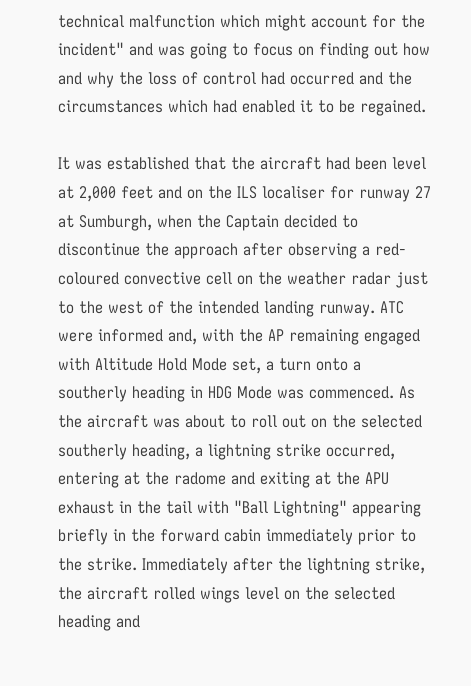technical malfunction which might account for the incident" and was going to focus on finding out how and why the loss of control had occurred and the circumstances which had enabled it to be regained.

It was established that the aircraft had been level at 2,000 feet and on the ILS localiser for runway 27 at Sumburgh, when the Captain decided to discontinue the approach after observing a red-coloured convective cell on the weather radar just to the west of the intended landing runway. ATC were informed and, with the AP remaining engaged with Altitude Hold Mode set, a turn onto a southerly heading in HDG Mode was commenced. As the aircraft was about to roll out on the selected southerly heading, a lightning strike occurred, entering at the radome and exiting at the APU exhaust in the tail with "Ball Lightning" appearing briefly in the forward cabin immediately prior to the strike. Immediately after the lightning strike, the aircraft rolled wings level on the selected heading and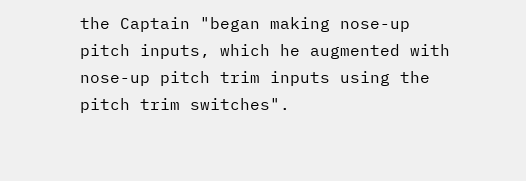the Captain "began making nose-up pitch inputs, which he augmented with nose-up pitch trim inputs using the pitch trim switches".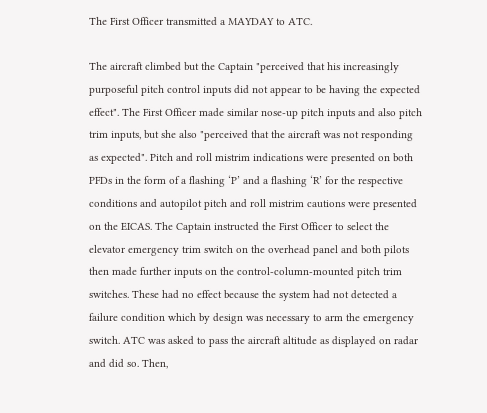The First Officer transmitted a MAYDAY to ATC.

The aircraft climbed but the Captain "perceived that his increasingly purposeful pitch control inputs did not appear to be having the expected effect". The First Officer made similar nose-up pitch inputs and also pitch trim inputs, but she also "perceived that the aircraft was not responding as expected". Pitch and roll mistrim indications were presented on both PFDs in the form of a flashing ‘P’ and a flashing ‘R’ for the respective conditions and autopilot pitch and roll mistrim cautions were presented on the EICAS. The Captain instructed the First Officer to select the elevator emergency trim switch on the overhead panel and both pilots then made further inputs on the control-column-mounted pitch trim switches. These had no effect because the system had not detected a failure condition which by design was necessary to arm the emergency switch. ATC was asked to pass the aircraft altitude as displayed on radar and did so. Then,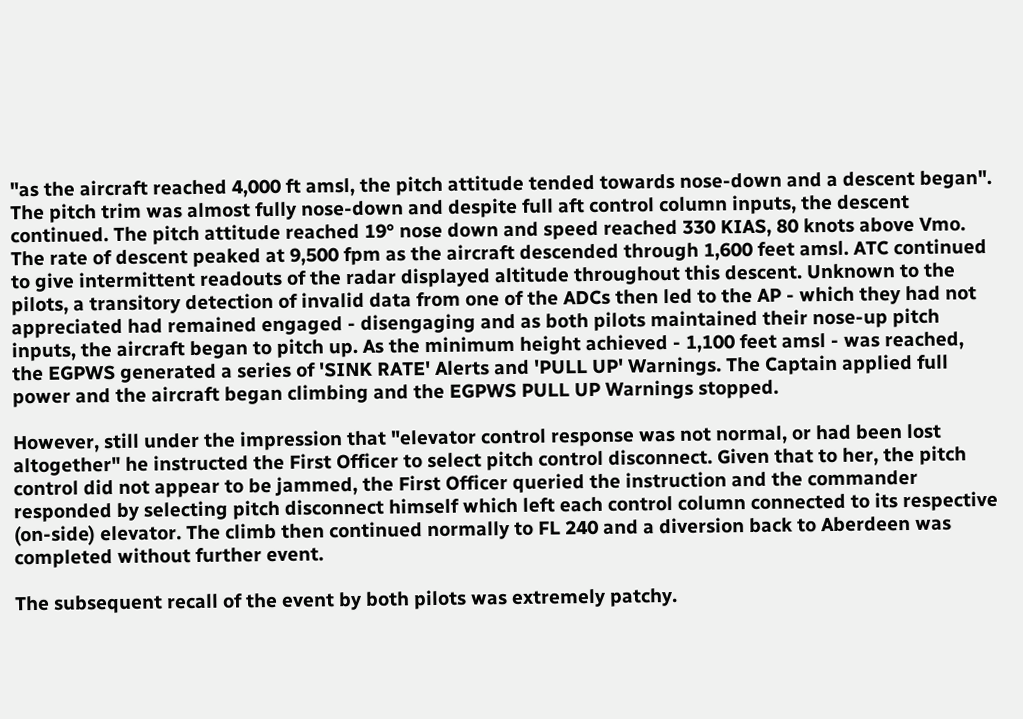"as the aircraft reached 4,000 ft amsl, the pitch attitude tended towards nose-down and a descent began". The pitch trim was almost fully nose-down and despite full aft control column inputs, the descent continued. The pitch attitude reached 19° nose down and speed reached 330 KIAS, 80 knots above Vmo. The rate of descent peaked at 9,500 fpm as the aircraft descended through 1,600 feet amsl. ATC continued to give intermittent readouts of the radar displayed altitude throughout this descent. Unknown to the pilots, a transitory detection of invalid data from one of the ADCs then led to the AP - which they had not appreciated had remained engaged - disengaging and as both pilots maintained their nose-up pitch inputs, the aircraft began to pitch up. As the minimum height achieved - 1,100 feet amsl - was reached, the EGPWS generated a series of 'SINK RATE' Alerts and 'PULL UP' Warnings. The Captain applied full power and the aircraft began climbing and the EGPWS PULL UP Warnings stopped.

However, still under the impression that "elevator control response was not normal, or had been lost altogether" he instructed the First Officer to select pitch control disconnect. Given that to her, the pitch control did not appear to be jammed, the First Officer queried the instruction and the commander responded by selecting pitch disconnect himself which left each control column connected to its respective (on-side) elevator. The climb then continued normally to FL 240 and a diversion back to Aberdeen was completed without further event.

The subsequent recall of the event by both pilots was extremely patchy.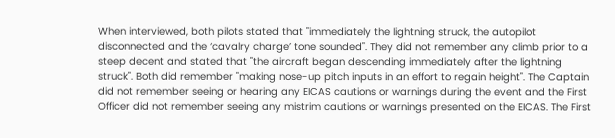When interviewed, both pilots stated that "immediately the lightning struck, the autopilot disconnected and the ‘cavalry charge’ tone sounded". They did not remember any climb prior to a steep decent and stated that "the aircraft began descending immediately after the lightning struck". Both did remember "making nose-up pitch inputs in an effort to regain height". The Captain did not remember seeing or hearing any EICAS cautions or warnings during the event and the First Officer did not remember seeing any mistrim cautions or warnings presented on the EICAS. The First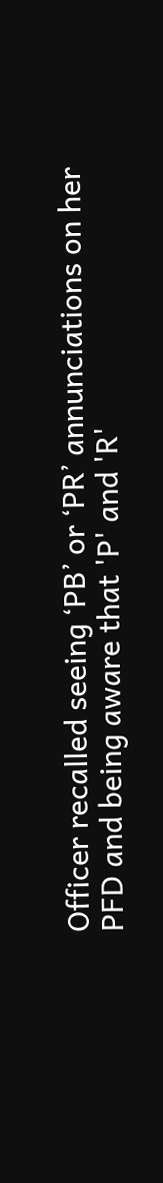Officer recalled seeing ‘PB’ or ‘PR’ annunciations on her PFD and being aware that 'P' and 'R'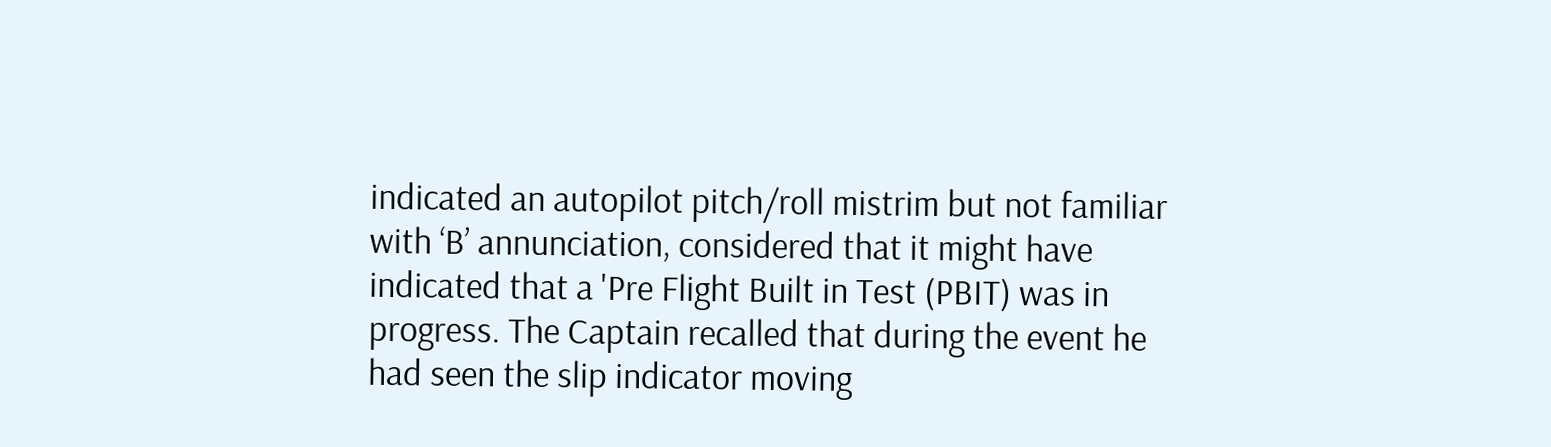indicated an autopilot pitch/roll mistrim but not familiar with ‘B’ annunciation, considered that it might have indicated that a 'Pre Flight Built in Test (PBIT) was in progress. The Captain recalled that during the event he had seen the slip indicator moving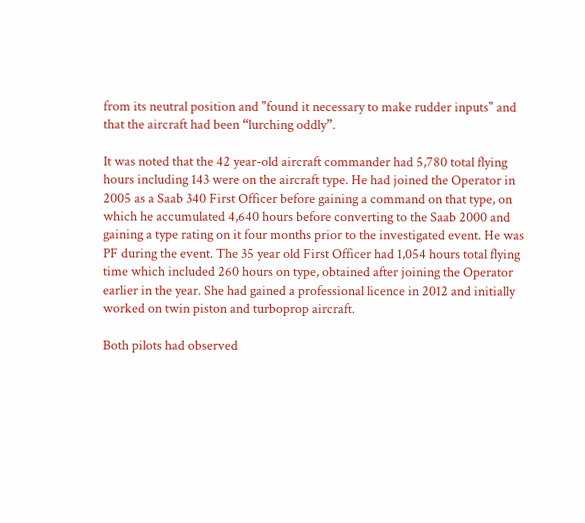from its neutral position and "found it necessary to make rudder inputs" and that the aircraft had been “lurching oddly”.

It was noted that the 42 year-old aircraft commander had 5,780 total flying hours including 143 were on the aircraft type. He had joined the Operator in 2005 as a Saab 340 First Officer before gaining a command on that type, on which he accumulated 4,640 hours before converting to the Saab 2000 and gaining a type rating on it four months prior to the investigated event. He was PF during the event. The 35 year old First Officer had 1,054 hours total flying time which included 260 hours on type, obtained after joining the Operator earlier in the year. She had gained a professional licence in 2012 and initially worked on twin piston and turboprop aircraft.

Both pilots had observed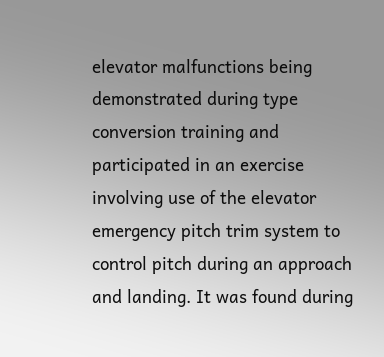elevator malfunctions being demonstrated during type conversion training and participated in an exercise involving use of the elevator emergency pitch trim system to control pitch during an approach and landing. It was found during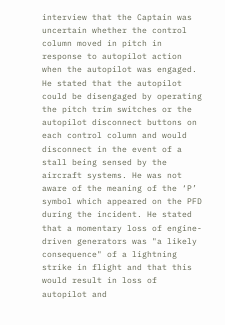interview that the Captain was uncertain whether the control column moved in pitch in response to autopilot action when the autopilot was engaged. He stated that the autopilot could be disengaged by operating the pitch trim switches or the autopilot disconnect buttons on each control column and would disconnect in the event of a stall being sensed by the aircraft systems. He was not aware of the meaning of the ‘P’ symbol which appeared on the PFD during the incident. He stated that a momentary loss of engine-driven generators was "a likely consequence" of a lightning strike in flight and that this would result in loss of autopilot and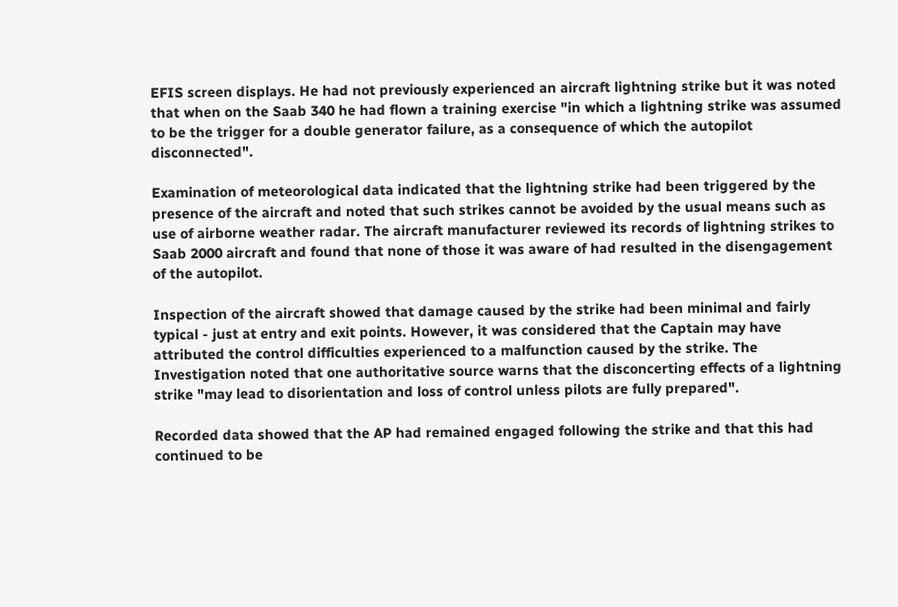EFIS screen displays. He had not previously experienced an aircraft lightning strike but it was noted that when on the Saab 340 he had flown a training exercise "in which a lightning strike was assumed to be the trigger for a double generator failure, as a consequence of which the autopilot disconnected".

Examination of meteorological data indicated that the lightning strike had been triggered by the presence of the aircraft and noted that such strikes cannot be avoided by the usual means such as use of airborne weather radar. The aircraft manufacturer reviewed its records of lightning strikes to Saab 2000 aircraft and found that none of those it was aware of had resulted in the disengagement of the autopilot.

Inspection of the aircraft showed that damage caused by the strike had been minimal and fairly typical - just at entry and exit points. However, it was considered that the Captain may have attributed the control difficulties experienced to a malfunction caused by the strike. The Investigation noted that one authoritative source warns that the disconcerting effects of a lightning strike "may lead to disorientation and loss of control unless pilots are fully prepared".

Recorded data showed that the AP had remained engaged following the strike and that this had continued to be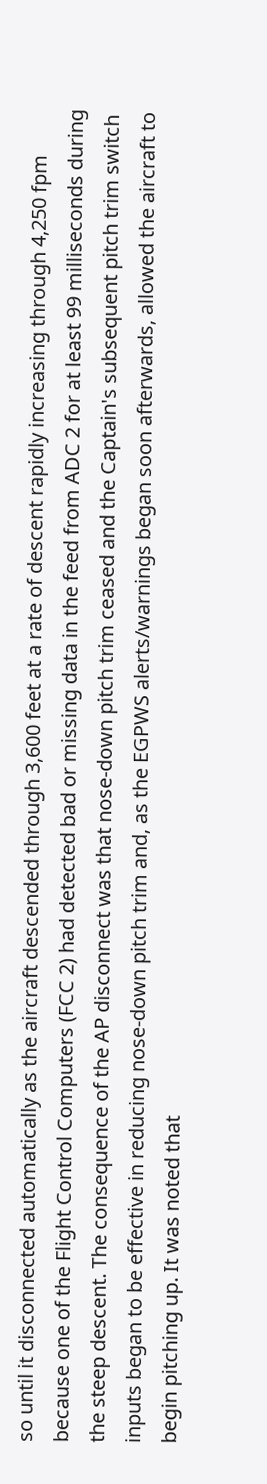so until it disconnected automatically as the aircraft descended through 3,600 feet at a rate of descent rapidly increasing through 4,250 fpm because one of the Flight Control Computers (FCC 2) had detected bad or missing data in the feed from ADC 2 for at least 99 milliseconds during the steep descent. The consequence of the AP disconnect was that nose-down pitch trim ceased and the Captain's subsequent pitch trim switch inputs began to be effective in reducing nose-down pitch trim and, as the EGPWS alerts/warnings began soon afterwards, allowed the aircraft to begin pitching up. It was noted that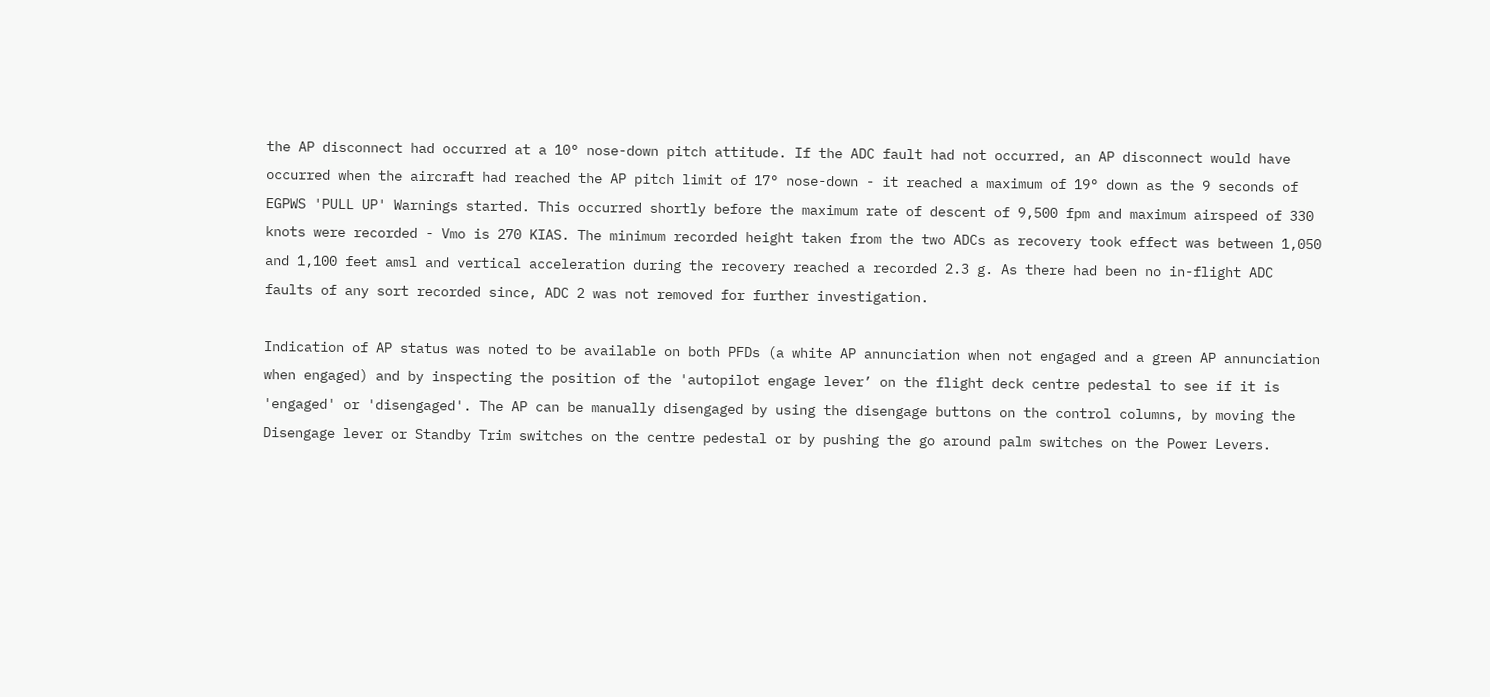the AP disconnect had occurred at a 10° nose-down pitch attitude. If the ADC fault had not occurred, an AP disconnect would have occurred when the aircraft had reached the AP pitch limit of 17° nose-down - it reached a maximum of 19° down as the 9 seconds of EGPWS 'PULL UP' Warnings started. This occurred shortly before the maximum rate of descent of 9,500 fpm and maximum airspeed of 330 knots were recorded - Vmo is 270 KIAS. The minimum recorded height taken from the two ADCs as recovery took effect was between 1,050 and 1,100 feet amsl and vertical acceleration during the recovery reached a recorded 2.3 g. As there had been no in-flight ADC faults of any sort recorded since, ADC 2 was not removed for further investigation.

Indication of AP status was noted to be available on both PFDs (a white AP annunciation when not engaged and a green AP annunciation when engaged) and by inspecting the position of the 'autopilot engage lever’ on the flight deck centre pedestal to see if it is 'engaged' or 'disengaged'. The AP can be manually disengaged by using the disengage buttons on the control columns, by moving the Disengage lever or Standby Trim switches on the centre pedestal or by pushing the go around palm switches on the Power Levers.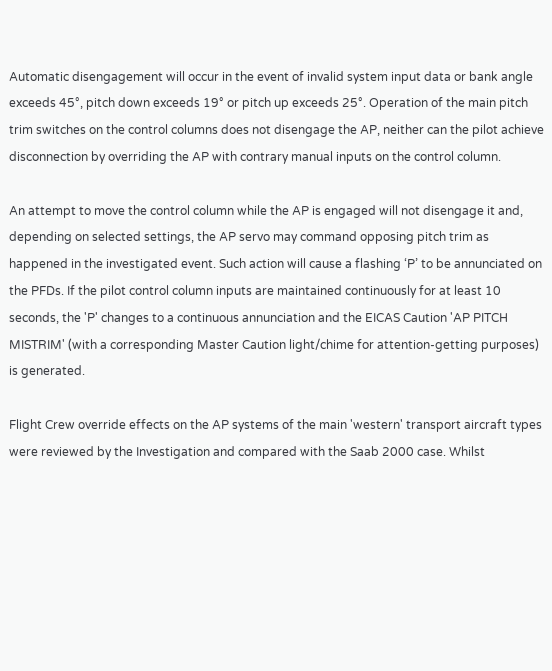Automatic disengagement will occur in the event of invalid system input data or bank angle exceeds 45°, pitch down exceeds 19° or pitch up exceeds 25°. Operation of the main pitch trim switches on the control columns does not disengage the AP, neither can the pilot achieve disconnection by overriding the AP with contrary manual inputs on the control column.

An attempt to move the control column while the AP is engaged will not disengage it and, depending on selected settings, the AP servo may command opposing pitch trim as happened in the investigated event. Such action will cause a flashing ‘P’ to be annunciated on the PFDs. If the pilot control column inputs are maintained continuously for at least 10 seconds, the 'P' changes to a continuous annunciation and the EICAS Caution 'AP PITCH MISTRIM' (with a corresponding Master Caution light/chime for attention-getting purposes) is generated.

Flight Crew override effects on the AP systems of the main 'western' transport aircraft types were reviewed by the Investigation and compared with the Saab 2000 case. Whilst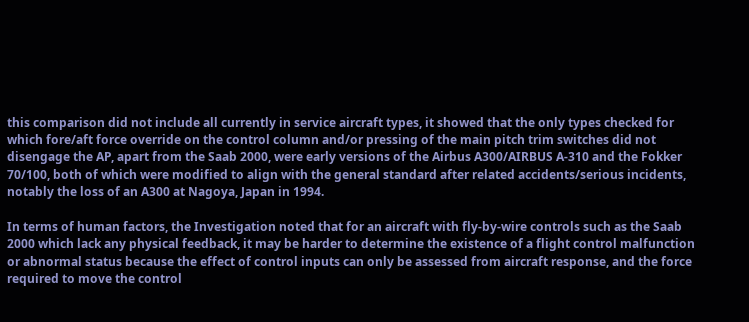this comparison did not include all currently in service aircraft types, it showed that the only types checked for which fore/aft force override on the control column and/or pressing of the main pitch trim switches did not disengage the AP, apart from the Saab 2000, were early versions of the Airbus A300/AIRBUS A-310 and the Fokker 70/100, both of which were modified to align with the general standard after related accidents/serious incidents, notably the loss of an A300 at Nagoya, Japan in 1994.

In terms of human factors, the Investigation noted that for an aircraft with fly-by-wire controls such as the Saab 2000 which lack any physical feedback, it may be harder to determine the existence of a flight control malfunction or abnormal status because the effect of control inputs can only be assessed from aircraft response, and the force required to move the control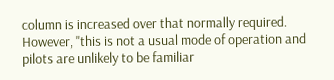column is increased over that normally required. However, "this is not a usual mode of operation and pilots are unlikely to be familiar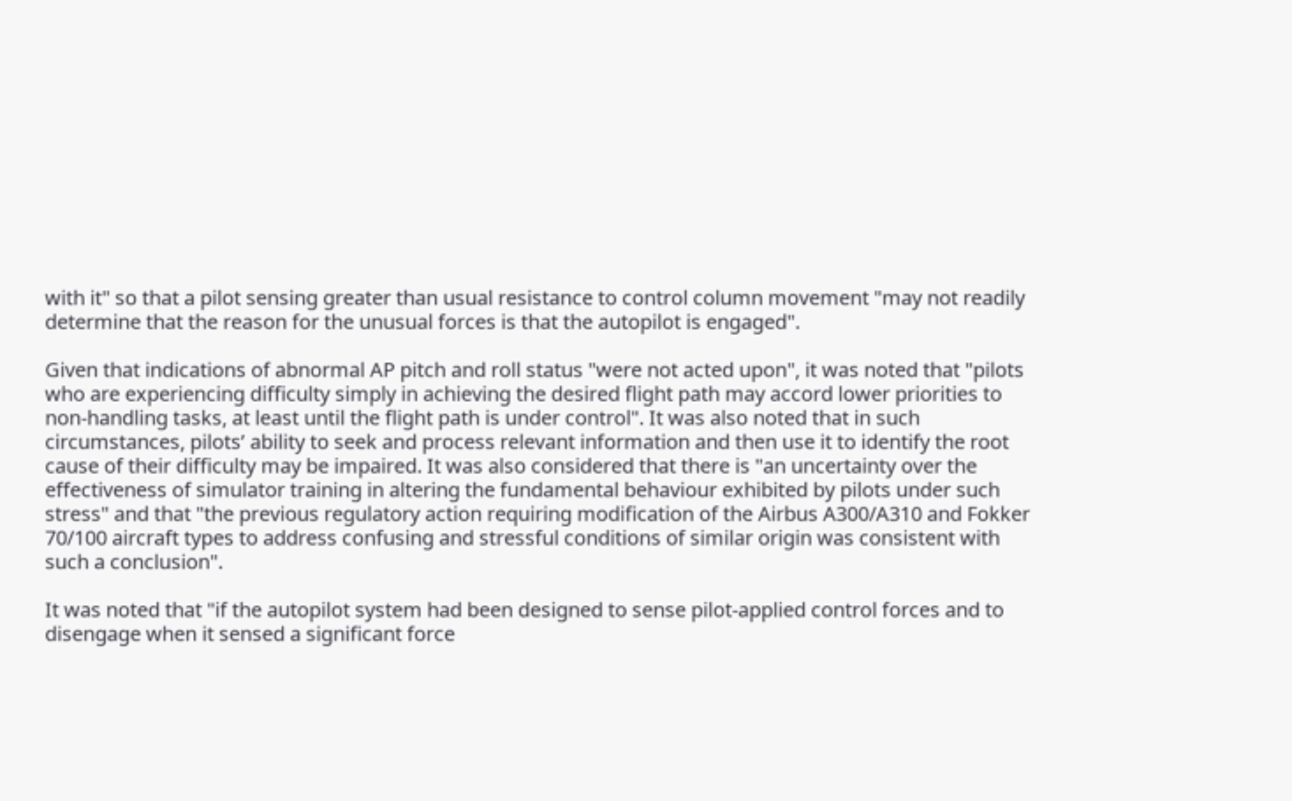with it" so that a pilot sensing greater than usual resistance to control column movement "may not readily determine that the reason for the unusual forces is that the autopilot is engaged".

Given that indications of abnormal AP pitch and roll status "were not acted upon", it was noted that "pilots who are experiencing difficulty simply in achieving the desired flight path may accord lower priorities to non-handling tasks, at least until the flight path is under control". It was also noted that in such circumstances, pilots’ ability to seek and process relevant information and then use it to identify the root cause of their difficulty may be impaired. It was also considered that there is "an uncertainty over the effectiveness of simulator training in altering the fundamental behaviour exhibited by pilots under such stress" and that "the previous regulatory action requiring modification of the Airbus A300/A310 and Fokker 70/100 aircraft types to address confusing and stressful conditions of similar origin was consistent with such a conclusion".

It was noted that "if the autopilot system had been designed to sense pilot-applied control forces and to disengage when it sensed a significant force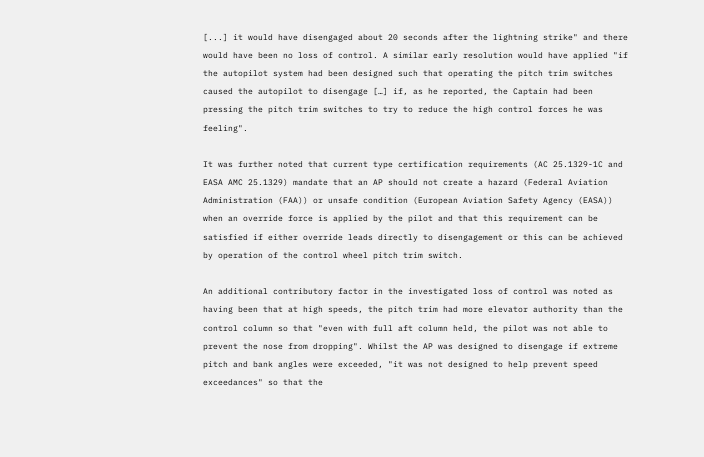[...] it would have disengaged about 20 seconds after the lightning strike" and there would have been no loss of control. A similar early resolution would have applied "if the autopilot system had been designed such that operating the pitch trim switches caused the autopilot to disengage […] if, as he reported, the Captain had been pressing the pitch trim switches to try to reduce the high control forces he was feeling".

It was further noted that current type certification requirements (AC 25.1329-1C and EASA AMC 25.1329) mandate that an AP should not create a hazard (Federal Aviation Administration (FAA)) or unsafe condition (European Aviation Safety Agency (EASA)) when an override force is applied by the pilot and that this requirement can be satisfied if either override leads directly to disengagement or this can be achieved by operation of the control wheel pitch trim switch.

An additional contributory factor in the investigated loss of control was noted as having been that at high speeds, the pitch trim had more elevator authority than the control column so that "even with full aft column held, the pilot was not able to prevent the nose from dropping". Whilst the AP was designed to disengage if extreme pitch and bank angles were exceeded, "it was not designed to help prevent speed exceedances" so that the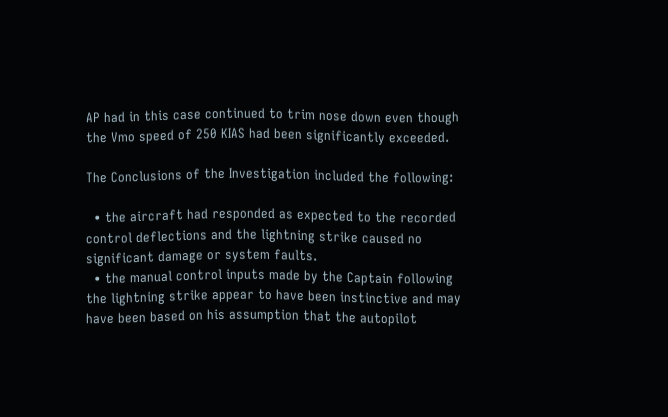AP had in this case continued to trim nose down even though the Vmo speed of 250 KIAS had been significantly exceeded.

The Conclusions of the Investigation included the following:

  • the aircraft had responded as expected to the recorded control deflections and the lightning strike caused no significant damage or system faults.
  • the manual control inputs made by the Captain following the lightning strike appear to have been instinctive and may have been based on his assumption that the autopilot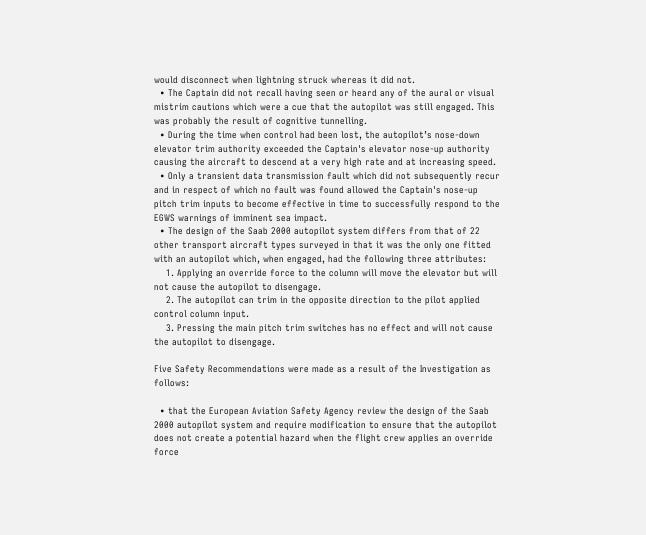would disconnect when lightning struck whereas it did not.
  • The Captain did not recall having seen or heard any of the aural or visual mistrim cautions which were a cue that the autopilot was still engaged. This was probably the result of cognitive tunnelling.
  • During the time when control had been lost, the autopilot’s nose-down elevator trim authority exceeded the Captain's elevator nose-up authority causing the aircraft to descend at a very high rate and at increasing speed.
  • Only a transient data transmission fault which did not subsequently recur and in respect of which no fault was found allowed the Captain's nose-up pitch trim inputs to become effective in time to successfully respond to the EGWS warnings of imminent sea impact.
  • The design of the Saab 2000 autopilot system differs from that of 22 other transport aircraft types surveyed in that it was the only one fitted with an autopilot which, when engaged, had the following three attributes:
    1. Applying an override force to the column will move the elevator but will not cause the autopilot to disengage.
    2. The autopilot can trim in the opposite direction to the pilot applied control column input.
    3. Pressing the main pitch trim switches has no effect and will not cause the autopilot to disengage.

Five Safety Recommendations were made as a result of the Investigation as follows:

  • that the European Aviation Safety Agency review the design of the Saab 2000 autopilot system and require modification to ensure that the autopilot does not create a potential hazard when the flight crew applies an override force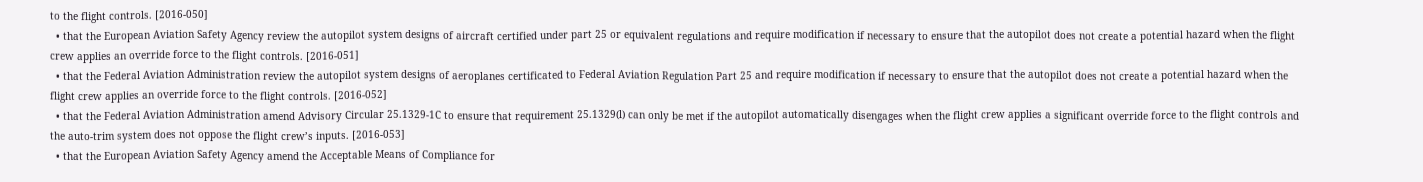to the flight controls. [2016-050]
  • that the European Aviation Safety Agency review the autopilot system designs of aircraft certified under part 25 or equivalent regulations and require modification if necessary to ensure that the autopilot does not create a potential hazard when the flight crew applies an override force to the flight controls. [2016-051]
  • that the Federal Aviation Administration review the autopilot system designs of aeroplanes certificated to Federal Aviation Regulation Part 25 and require modification if necessary to ensure that the autopilot does not create a potential hazard when the flight crew applies an override force to the flight controls. [2016-052]
  • that the Federal Aviation Administration amend Advisory Circular 25.1329-1C to ensure that requirement 25.1329(l) can only be met if the autopilot automatically disengages when the flight crew applies a significant override force to the flight controls and the auto-trim system does not oppose the flight crew’s inputs. [2016-053]
  • that the European Aviation Safety Agency amend the Acceptable Means of Compliance for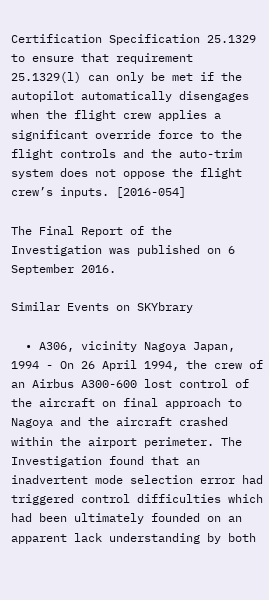Certification Specification 25.1329 to ensure that requirement 25.1329(l) can only be met if the autopilot automatically disengages when the flight crew applies a significant override force to the flight controls and the auto-trim system does not oppose the flight crew’s inputs. [2016-054]

The Final Report of the Investigation was published on 6 September 2016.

Similar Events on SKYbrary

  • A306, vicinity Nagoya Japan, 1994 - On 26 April 1994, the crew of an Airbus A300-600 lost control of the aircraft on final approach to Nagoya and the aircraft crashed within the airport perimeter. The Investigation found that an inadvertent mode selection error had triggered control difficulties which had been ultimately founded on an apparent lack understanding by both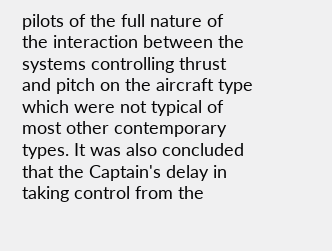pilots of the full nature of the interaction between the systems controlling thrust and pitch on the aircraft type which were not typical of most other contemporary types. It was also concluded that the Captain's delay in taking control from the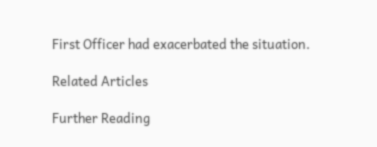First Officer had exacerbated the situation.

Related Articles

Further Reading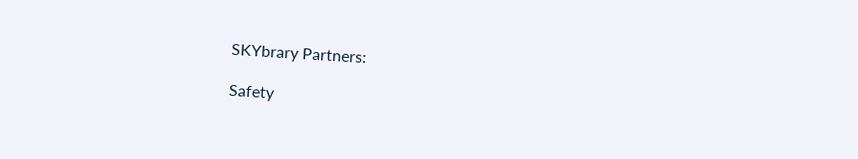SKYbrary Partners:

Safety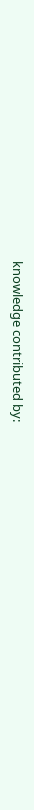knowledge contributed by: